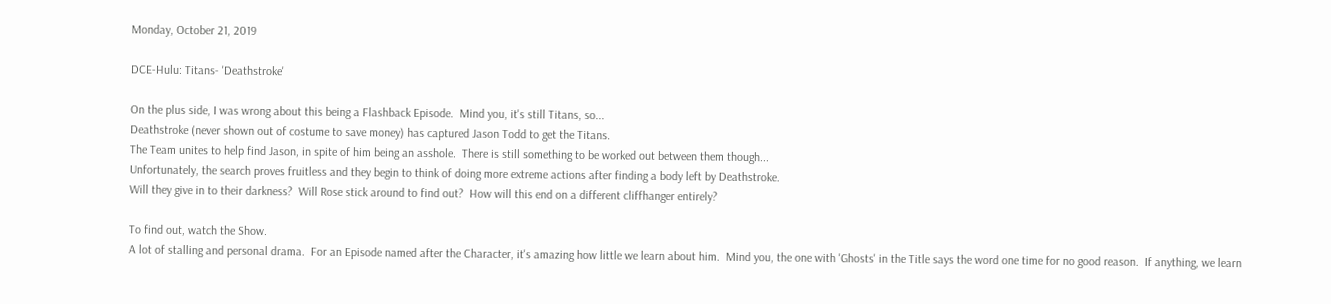Monday, October 21, 2019

DCE-Hulu: Titans- 'Deathstroke'

On the plus side, I was wrong about this being a Flashback Episode.  Mind you, it's still Titans, so...
Deathstroke (never shown out of costume to save money) has captured Jason Todd to get the Titans.
The Team unites to help find Jason, in spite of him being an asshole.  There is still something to be worked out between them though...
Unfortunately, the search proves fruitless and they begin to think of doing more extreme actions after finding a body left by Deathstroke.
Will they give in to their darkness?  Will Rose stick around to find out?  How will this end on a different cliffhanger entirely?

To find out, watch the Show.
A lot of stalling and personal drama.  For an Episode named after the Character, it's amazing how little we learn about him.  Mind you, the one with 'Ghosts' in the Title says the word one time for no good reason.  If anything, we learn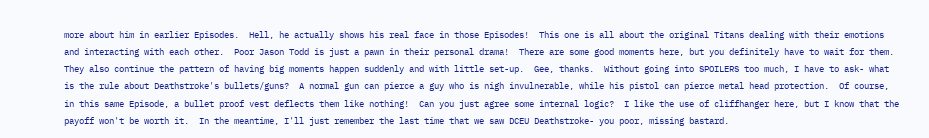more about him in earlier Episodes.  Hell, he actually shows his real face in those Episodes!  This one is all about the original Titans dealing with their emotions and interacting with each other.  Poor Jason Todd is just a pawn in their personal drama!  There are some good moments here, but you definitely have to wait for them.  They also continue the pattern of having big moments happen suddenly and with little set-up.  Gee, thanks.  Without going into SPOILERS too much, I have to ask- what is the rule about Deathstroke's bullets/guns?  A normal gun can pierce a guy who is nigh invulnerable, while his pistol can pierce metal head protection.  Of course, in this same Episode, a bullet proof vest deflects them like nothing!  Can you just agree some internal logic?  I like the use of cliffhanger here, but I know that the payoff won't be worth it.  In the meantime, I'll just remember the last time that we saw DCEU Deathstroke- you poor, missing bastard.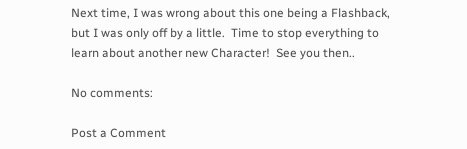Next time, I was wrong about this one being a Flashback, but I was only off by a little.  Time to stop everything to learn about another new Character!  See you then..

No comments:

Post a Comment